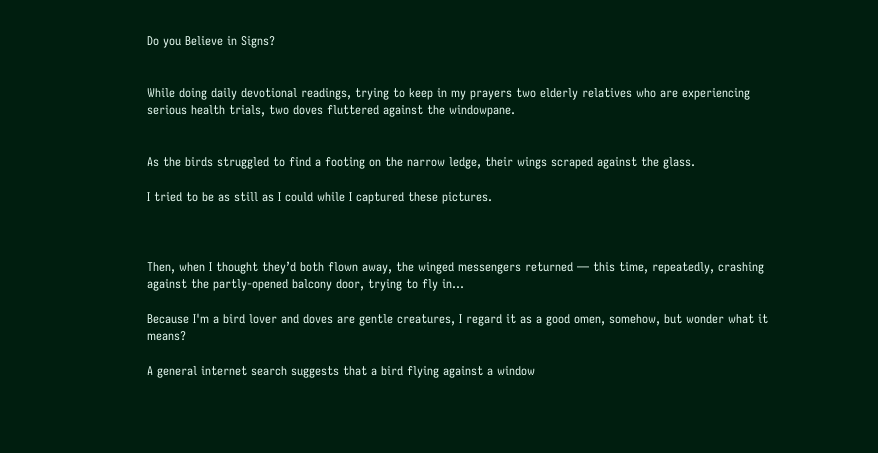Do you Believe in Signs?


While doing daily devotional readings, trying to keep in my prayers two elderly relatives who are experiencing serious health trials, two doves fluttered against the windowpane.


As the birds struggled to find a footing on the narrow ledge, their wings scraped against the glass.

I tried to be as still as I could while I captured these pictures.



Then, when I thought they’d both flown away, the winged messengers returned — this time, repeatedly, crashing against the partly-opened balcony door, trying to fly in…

Because I'm a bird lover and doves are gentle creatures, I regard it as a good omen, somehow, but wonder what it means?

A general internet search suggests that a bird flying against a window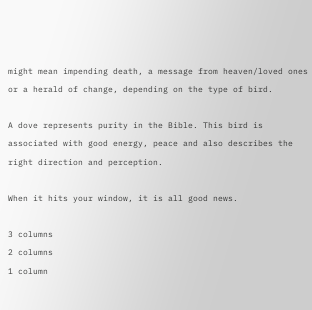might mean impending death, a message from heaven/loved ones or a herald of change, depending on the type of bird.

A dove represents purity in the Bible. This bird is associated with good energy, peace and also describes the right direction and perception.

When it hits your window, it is all good news.

3 columns
2 columns
1 column